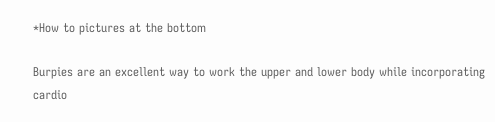*How to pictures at the bottom

Burpies are an excellent way to work the upper and lower body while incorporating cardio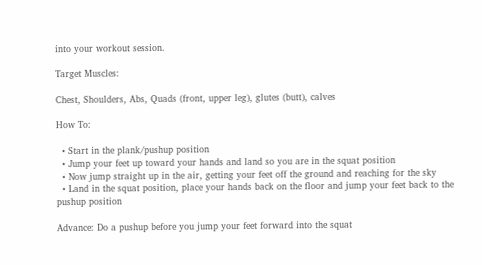into your workout session.

Target Muscles:

Chest, Shoulders, Abs, Quads (front, upper leg), glutes (butt), calves

How To:

  • Start in the plank/pushup position
  • Jump your feet up toward your hands and land so you are in the squat position
  • Now jump straight up in the air, getting your feet off the ground and reaching for the sky
  • Land in the squat position, place your hands back on the floor and jump your feet back to the pushup position

Advance: Do a pushup before you jump your feet forward into the squat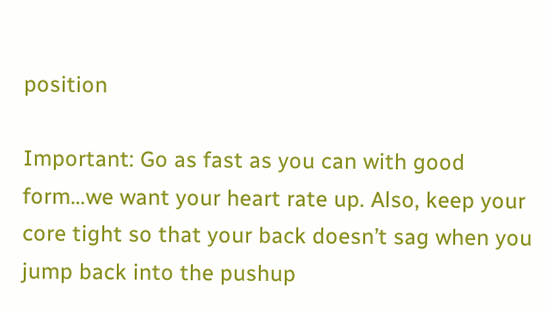position

Important: Go as fast as you can with good form…we want your heart rate up. Also, keep your core tight so that your back doesn’t sag when you jump back into the pushup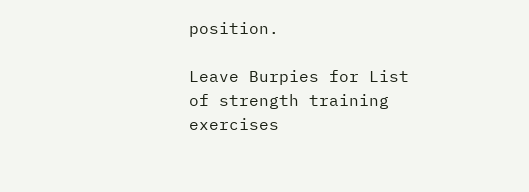position.

Leave Burpies for List of strength training exercises